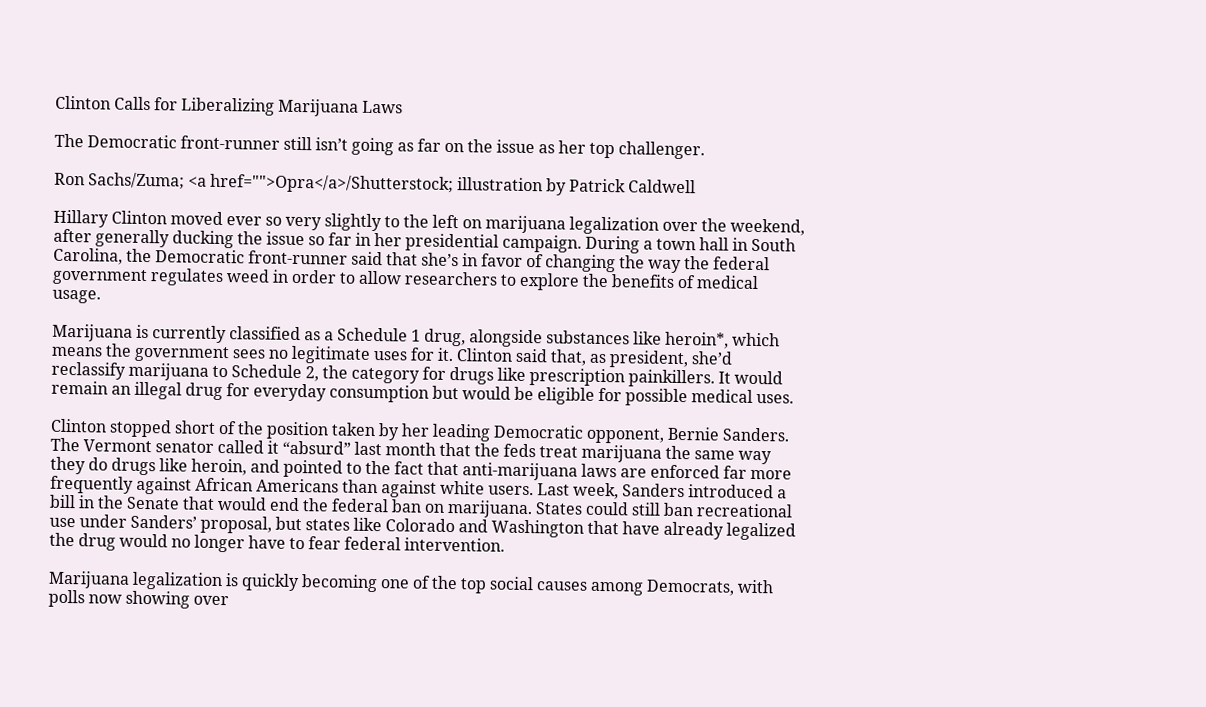Clinton Calls for Liberalizing Marijuana Laws

The Democratic front-runner still isn’t going as far on the issue as her top challenger.

Ron Sachs/Zuma; <a href="">Opra</a>/Shutterstock; illustration by Patrick Caldwell

Hillary Clinton moved ever so very slightly to the left on marijuana legalization over the weekend, after generally ducking the issue so far in her presidential campaign. During a town hall in South Carolina, the Democratic front-runner said that she’s in favor of changing the way the federal government regulates weed in order to allow researchers to explore the benefits of medical usage.

Marijuana is currently classified as a Schedule 1 drug, alongside substances like heroin*, which means the government sees no legitimate uses for it. Clinton said that, as president, she’d reclassify marijuana to Schedule 2, the category for drugs like prescription painkillers. It would remain an illegal drug for everyday consumption but would be eligible for possible medical uses.

Clinton stopped short of the position taken by her leading Democratic opponent, Bernie Sanders. The Vermont senator called it “absurd” last month that the feds treat marijuana the same way they do drugs like heroin, and pointed to the fact that anti-marijuana laws are enforced far more frequently against African Americans than against white users. Last week, Sanders introduced a bill in the Senate that would end the federal ban on marijuana. States could still ban recreational use under Sanders’ proposal, but states like Colorado and Washington that have already legalized the drug would no longer have to fear federal intervention.

Marijuana legalization is quickly becoming one of the top social causes among Democrats, with polls now showing over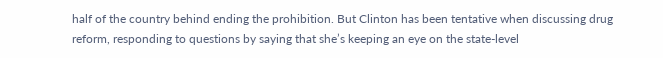half of the country behind ending the prohibition. But Clinton has been tentative when discussing drug reform, responding to questions by saying that she’s keeping an eye on the state-level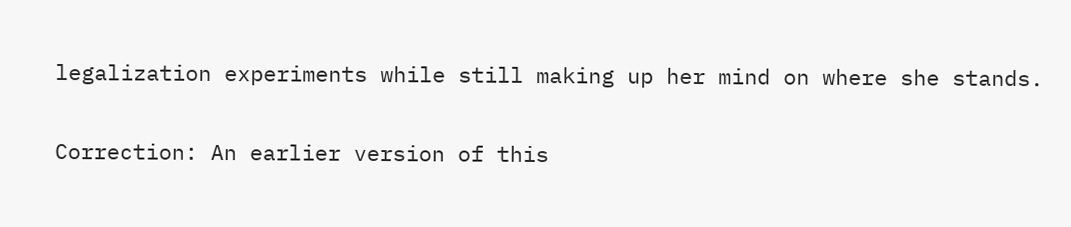legalization experiments while still making up her mind on where she stands.

Correction: An earlier version of this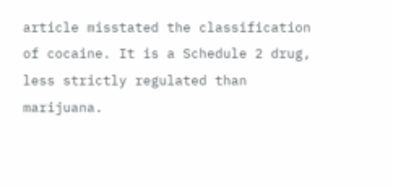article misstated the classification of cocaine. It is a Schedule 2 drug, less strictly regulated than marijuana.